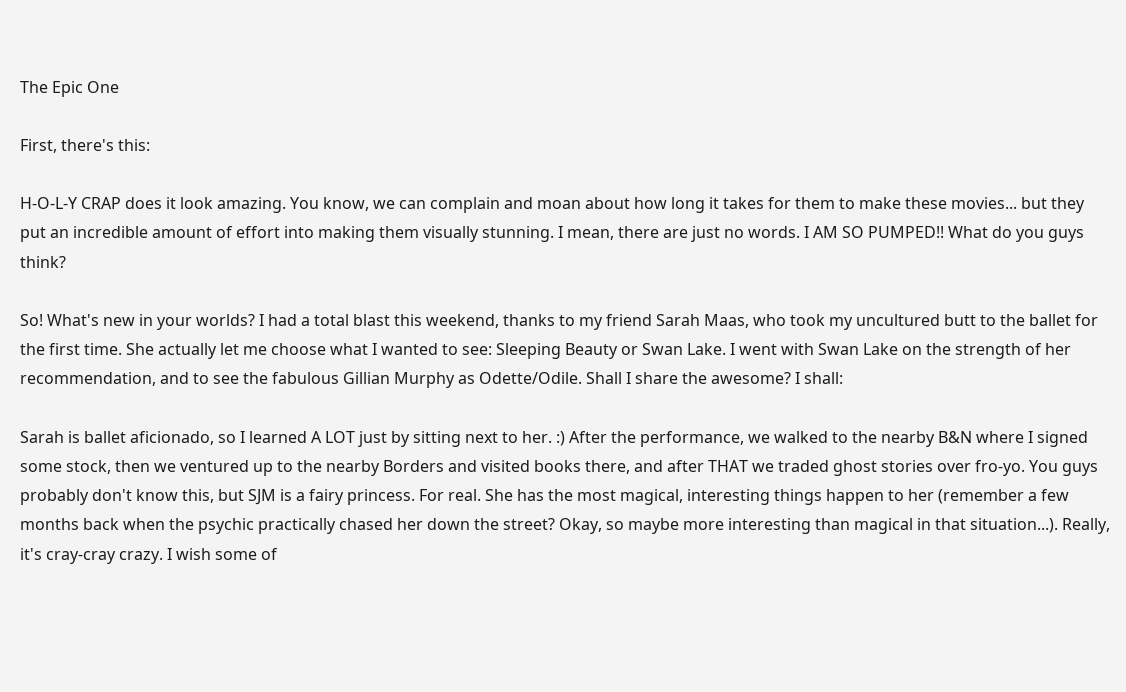The Epic One

First, there's this:

H-O-L-Y CRAP does it look amazing. You know, we can complain and moan about how long it takes for them to make these movies... but they put an incredible amount of effort into making them visually stunning. I mean, there are just no words. I AM SO PUMPED!! What do you guys think?

So! What's new in your worlds? I had a total blast this weekend, thanks to my friend Sarah Maas, who took my uncultured butt to the ballet for the first time. She actually let me choose what I wanted to see: Sleeping Beauty or Swan Lake. I went with Swan Lake on the strength of her recommendation, and to see the fabulous Gillian Murphy as Odette/Odile. Shall I share the awesome? I shall:

Sarah is ballet aficionado, so I learned A LOT just by sitting next to her. :) After the performance, we walked to the nearby B&N where I signed some stock, then we ventured up to the nearby Borders and visited books there, and after THAT we traded ghost stories over fro-yo. You guys probably don't know this, but SJM is a fairy princess. For real. She has the most magical, interesting things happen to her (remember a few months back when the psychic practically chased her down the street? Okay, so maybe more interesting than magical in that situation...). Really, it's cray-cray crazy. I wish some of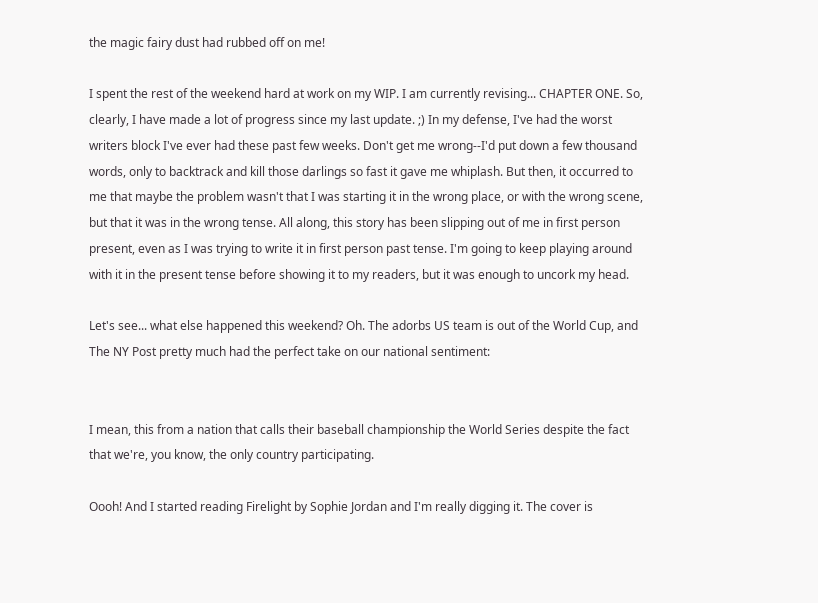the magic fairy dust had rubbed off on me!

I spent the rest of the weekend hard at work on my WIP. I am currently revising... CHAPTER ONE. So, clearly, I have made a lot of progress since my last update. ;) In my defense, I've had the worst writers block I've ever had these past few weeks. Don't get me wrong--I'd put down a few thousand words, only to backtrack and kill those darlings so fast it gave me whiplash. But then, it occurred to me that maybe the problem wasn't that I was starting it in the wrong place, or with the wrong scene, but that it was in the wrong tense. All along, this story has been slipping out of me in first person present, even as I was trying to write it in first person past tense. I'm going to keep playing around with it in the present tense before showing it to my readers, but it was enough to uncork my head.

Let's see... what else happened this weekend? Oh. The adorbs US team is out of the World Cup, and The NY Post pretty much had the perfect take on our national sentiment:


I mean, this from a nation that calls their baseball championship the World Series despite the fact that we're, you know, the only country participating.

Oooh! And I started reading Firelight by Sophie Jordan and I'm really digging it. The cover is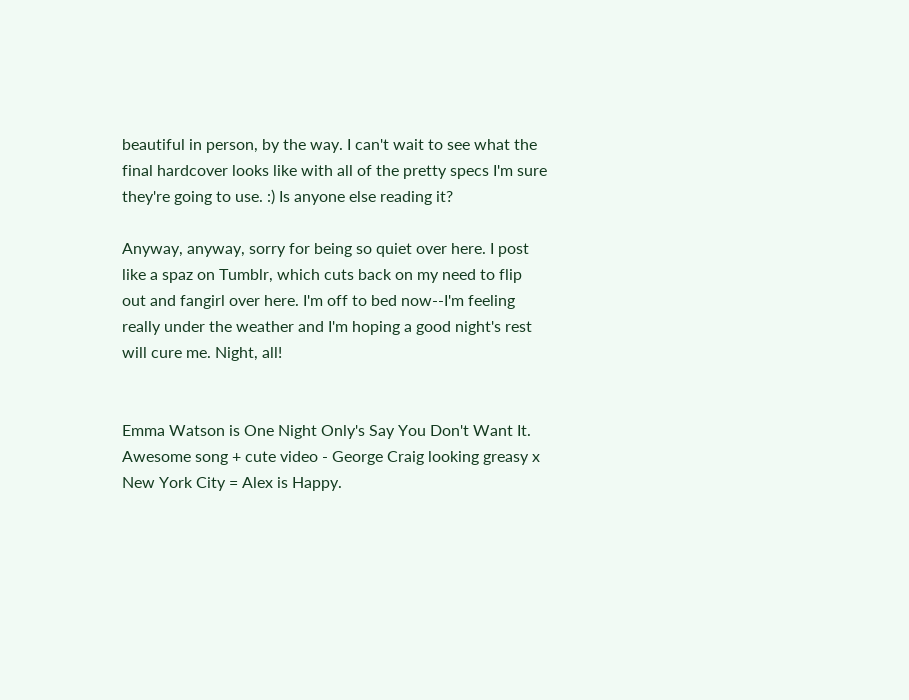beautiful in person, by the way. I can't wait to see what the final hardcover looks like with all of the pretty specs I'm sure they're going to use. :) Is anyone else reading it?

Anyway, anyway, sorry for being so quiet over here. I post like a spaz on Tumblr, which cuts back on my need to flip out and fangirl over here. I'm off to bed now--I'm feeling really under the weather and I'm hoping a good night's rest will cure me. Night, all!


Emma Watson is One Night Only's Say You Don't Want It. Awesome song + cute video - George Craig looking greasy x New York City = Alex is Happy.